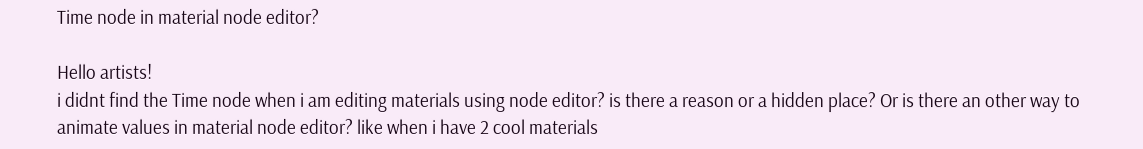Time node in material node editor?

Hello artists!
i didnt find the Time node when i am editing materials using node editor? is there a reason or a hidden place? Or is there an other way to animate values in material node editor? like when i have 2 cool materials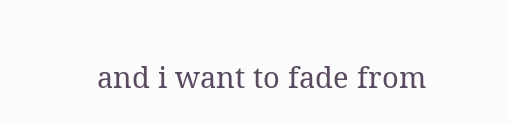and i want to fade from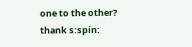one to the other?
thank s:spin: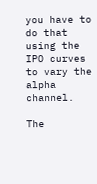you have to do that using the IPO curves to vary the alpha channel.

The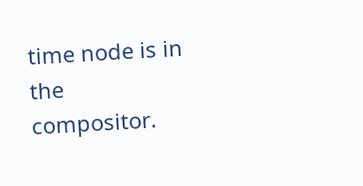time node is in the compositor.